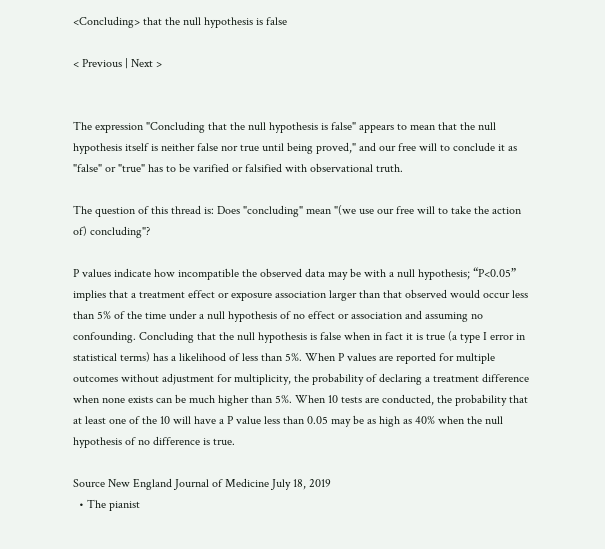<Concluding> that the null hypothesis is false

< Previous | Next >


The expression "Concluding that the null hypothesis is false" appears to mean that the null hypothesis itself is neither false nor true until being proved," and our free will to conclude it as "false" or "true" has to be varified or falsified with observational truth.

The question of this thread is: Does "concluding" mean "(we use our free will to take the action of) concluding"?

P values indicate how incompatible the observed data may be with a null hypothesis; “P<0.05” implies that a treatment effect or exposure association larger than that observed would occur less than 5% of the time under a null hypothesis of no effect or association and assuming no confounding. Concluding that the null hypothesis is false when in fact it is true (a type I error in statistical terms) has a likelihood of less than 5%. When P values are reported for multiple outcomes without adjustment for multiplicity, the probability of declaring a treatment difference when none exists can be much higher than 5%. When 10 tests are conducted, the probability that at least one of the 10 will have a P value less than 0.05 may be as high as 40% when the null hypothesis of no difference is true.

Source New England Journal of Medicine July 18, 2019
  • The pianist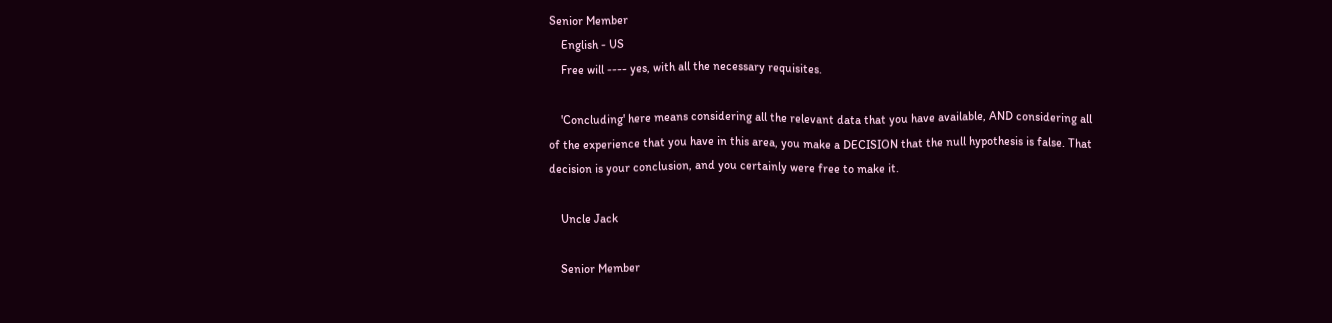Senior Member
    English - US
    Free will ---- yes, with all the necessary requisites.

    'Concluding' here means considering all the relevant data that you have available, AND considering all of the experience that you have in this area, you make a DECISION that the null hypothesis is false. That decision is your conclusion, and you certainly were free to make it.

    Uncle Jack

    Senior Member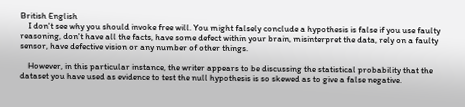British English
    I don't see why you should invoke free will. You might falsely conclude a hypothesis is false if you use faulty reasoning, don't have all the facts, have some defect within your brain, misinterpret the data, rely on a faulty sensor, have defective vision or any number of other things.

    However, in this particular instance, the writer appears to be discussing the statistical probability that the dataset you have used as evidence to test the null hypothesis is so skewed as to give a false negative.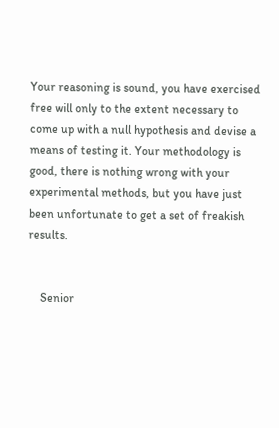Your reasoning is sound, you have exercised free will only to the extent necessary to come up with a null hypothesis and devise a means of testing it. Your methodology is good, there is nothing wrong with your experimental methods, but you have just been unfortunate to get a set of freakish results.


    Senior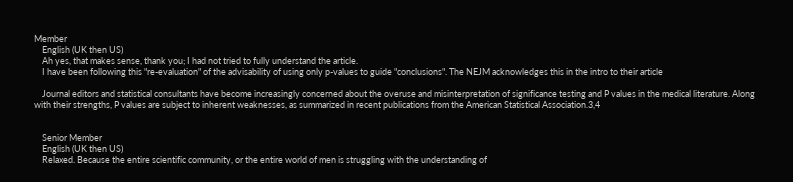Member
    English (UK then US)
    Ah yes, that makes sense, thank you; I had not tried to fully understand the article.
    I have been following this "re-evaluation" of the advisability of using only p-values to guide "conclusions". The NEJM acknowledges this in the intro to their article

    Journal editors and statistical consultants have become increasingly concerned about the overuse and misinterpretation of significance testing and P values in the medical literature. Along with their strengths, P values are subject to inherent weaknesses, as summarized in recent publications from the American Statistical Association.3,4


    Senior Member
    English (UK then US)
    Relaxed. Because the entire scientific community, or the entire world of men is struggling with the understanding of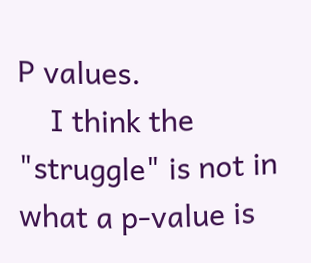P values.
    I think the "struggle" is not in what a p-value is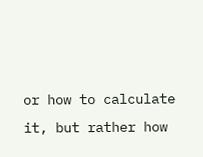or how to calculate it, but rather how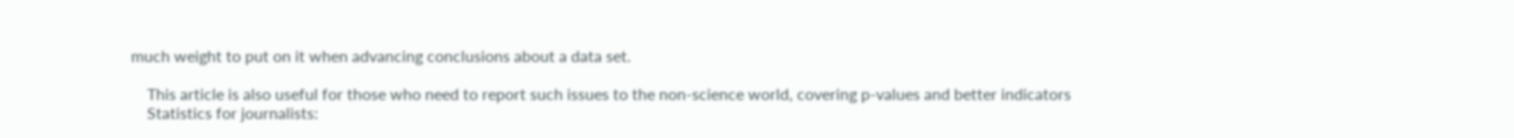much weight to put on it when advancing conclusions about a data set.

    This article is also useful for those who need to report such issues to the non-science world, covering p-values and better indicators
    Statistics for journalists: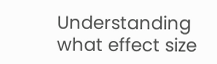Understanding what effect size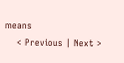means
    < Previous | Next >